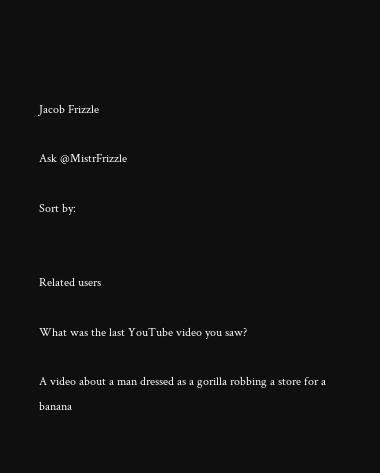Jacob Frizzle

Ask @MistrFrizzle

Sort by:


Related users

What was the last YouTube video you saw?

A video about a man dressed as a gorilla robbing a store for a banana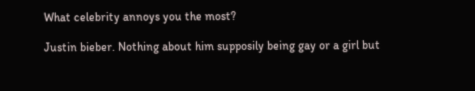What celebrity annoys you the most?

Justin bieber. Nothing about him supposily being gay or a girl but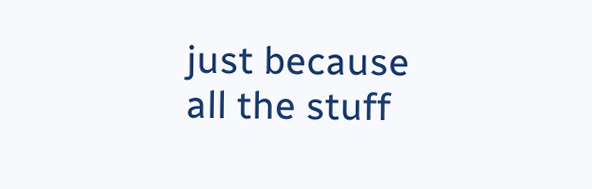just because all the stuff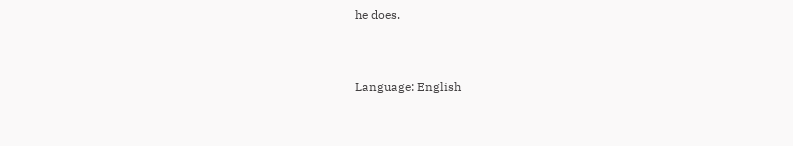he does.


Language: English